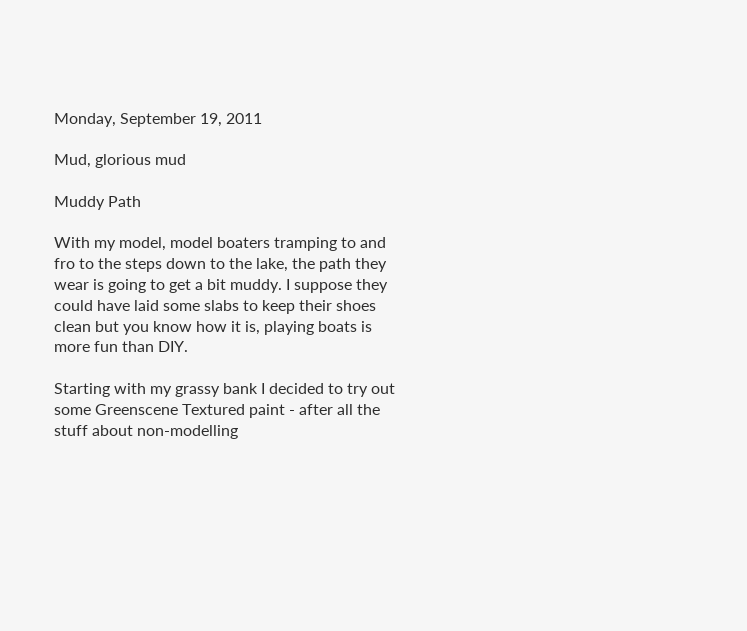Monday, September 19, 2011

Mud, glorious mud

Muddy Path

With my model, model boaters tramping to and fro to the steps down to the lake, the path they wear is going to get a bit muddy. I suppose they could have laid some slabs to keep their shoes clean but you know how it is, playing boats is more fun than DIY.

Starting with my grassy bank I decided to try out some Greenscene Textured paint - after all the stuff about non-modelling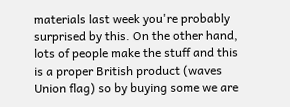materials last week you're probably surprised by this. On the other hand, lots of people make the stuff and this is a proper British product (waves Union flag) so by buying some we are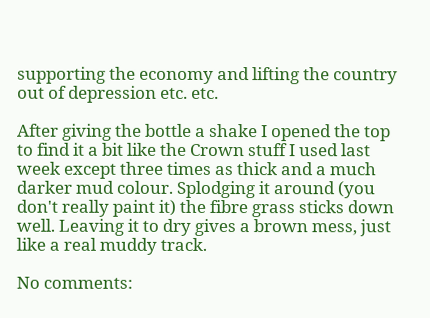supporting the economy and lifting the country out of depression etc. etc.

After giving the bottle a shake I opened the top to find it a bit like the Crown stuff I used last week except three times as thick and a much darker mud colour. Splodging it around (you don't really paint it) the fibre grass sticks down well. Leaving it to dry gives a brown mess, just like a real muddy track.

No comments: